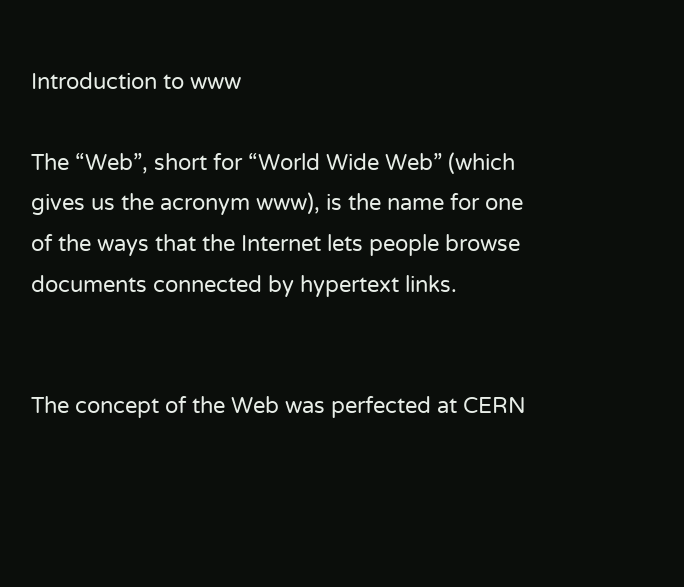Introduction to www

The “Web”, short for “World Wide Web” (which gives us the acronym www), is the name for one of the ways that the Internet lets people browse documents connected by hypertext links.


The concept of the Web was perfected at CERN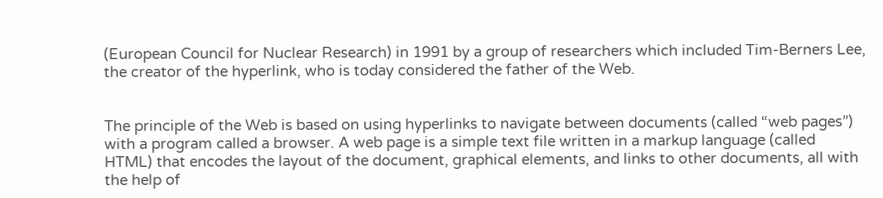(European Council for Nuclear Research) in 1991 by a group of researchers which included Tim-Berners Lee, the creator of the hyperlink, who is today considered the father of the Web.


The principle of the Web is based on using hyperlinks to navigate between documents (called “web pages”) with a program called a browser. A web page is a simple text file written in a markup language (called HTML) that encodes the layout of the document, graphical elements, and links to other documents, all with the help of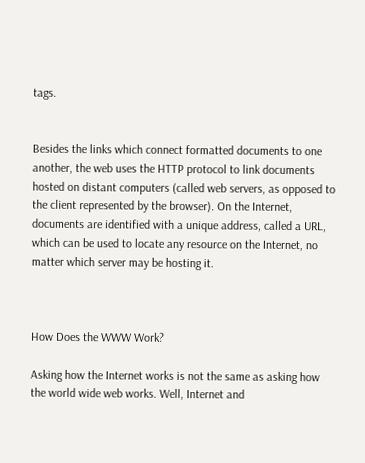tags.


Besides the links which connect formatted documents to one another, the web uses the HTTP protocol to link documents hosted on distant computers (called web servers, as opposed to the client represented by the browser). On the Internet, documents are identified with a unique address, called a URL, which can be used to locate any resource on the Internet, no matter which server may be hosting it.



How Does the WWW Work?

Asking how the Internet works is not the same as asking how the world wide web works. Well, Internet and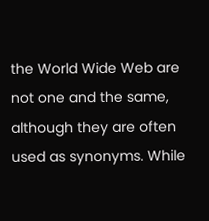the World Wide Web are not one and the same, although they are often used as synonyms. While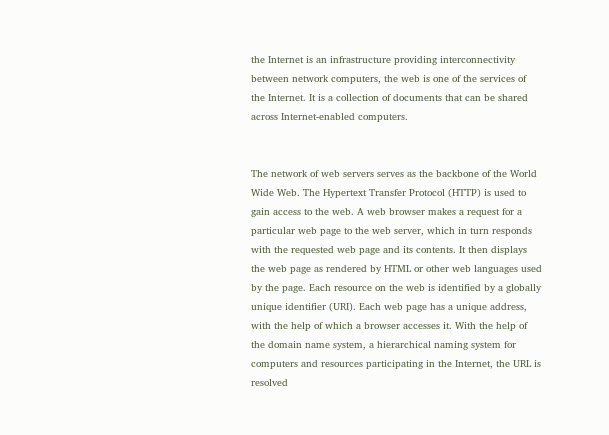the Internet is an infrastructure providing interconnectivity between network computers, the web is one of the services of the Internet. It is a collection of documents that can be shared across Internet-enabled computers.


The network of web servers serves as the backbone of the World Wide Web. The Hypertext Transfer Protocol (HTTP) is used to gain access to the web. A web browser makes a request for a particular web page to the web server, which in turn responds with the requested web page and its contents. It then displays the web page as rendered by HTML or other web languages used by the page. Each resource on the web is identified by a globally unique identifier (URI). Each web page has a unique address, with the help of which a browser accesses it. With the help of the domain name system, a hierarchical naming system for computers and resources participating in the Internet, the URL is resolved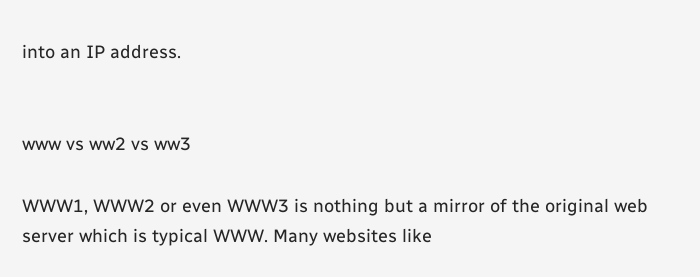into an IP address.


www vs ww2 vs ww3

WWW1, WWW2 or even WWW3 is nothing but a mirror of the original web server which is typical WWW. Many websites like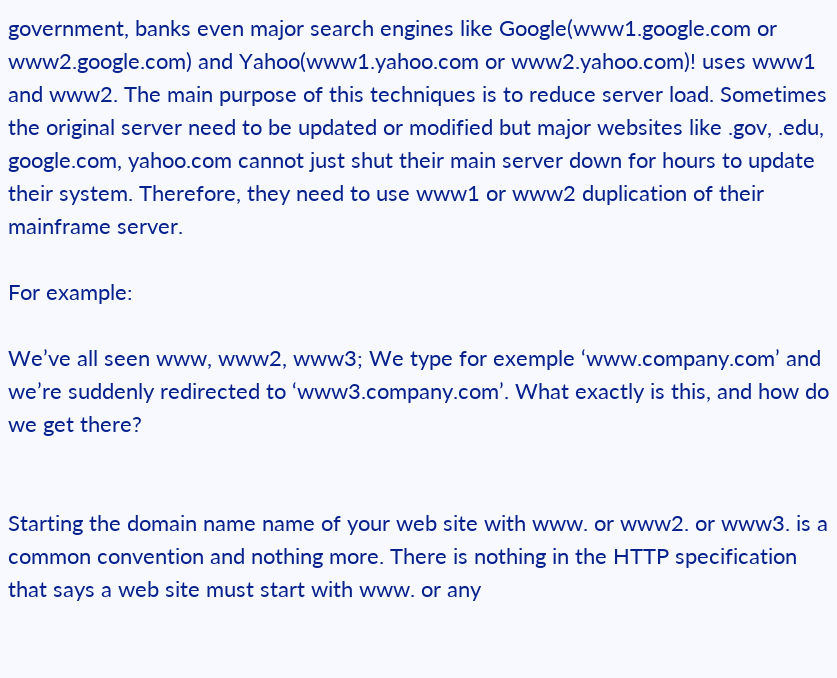government, banks even major search engines like Google(www1.google.com or www2.google.com) and Yahoo(www1.yahoo.com or www2.yahoo.com)! uses www1 and www2. The main purpose of this techniques is to reduce server load. Sometimes the original server need to be updated or modified but major websites like .gov, .edu, google.com, yahoo.com cannot just shut their main server down for hours to update their system. Therefore, they need to use www1 or www2 duplication of their mainframe server.

For example:

We’ve all seen www, www2, www3; We type for exemple ‘www.company.com’ and we’re suddenly redirected to ‘www3.company.com’. What exactly is this, and how do we get there?


Starting the domain name name of your web site with www. or www2. or www3. is a common convention and nothing more. There is nothing in the HTTP specification that says a web site must start with www. or any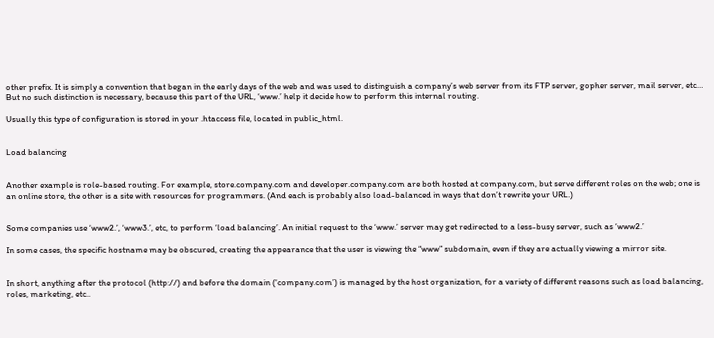other prefix. It is simply a convention that began in the early days of the web and was used to distinguish a company’s web server from its FTP server, gopher server, mail server, etc… But no such distinction is necessary, because this part of the URL, ‘www.’ help it decide how to perform this internal routing.

Usually this type of configuration is stored in your .htaccess file, located in public_html.


Load balancing


Another example is role-based routing. For example, store.company.com and developer.company.com are both hosted at company.com, but serve different roles on the web; one is an online store, the other is a site with resources for programmers. (And each is probably also load-balanced in ways that don’t rewrite your URL.)


Some companies use ‘www2.’, ‘www3.’, etc, to perform ‘load balancing’. An initial request to the ‘www.’ server may get redirected to a less-busy server, such as ‘www2.’

In some cases, the specific hostname may be obscured, creating the appearance that the user is viewing the “www” subdomain, even if they are actually viewing a mirror site.


In short, anything after the protocol (http://) and before the domain (‘company.com’) is managed by the host organization, for a variety of different reasons such as load balancing, roles, marketing, etc..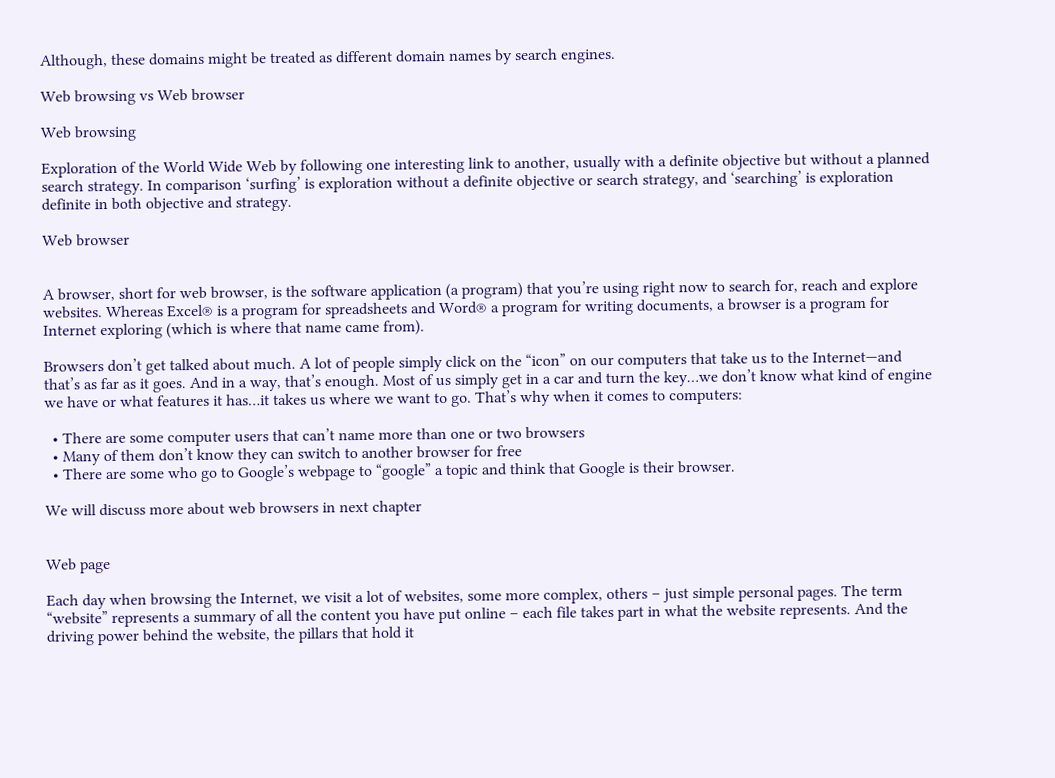Although, these domains might be treated as different domain names by search engines.

Web browsing vs Web browser

Web browsing

Exploration of the World Wide Web by following one interesting link to another, usually with a definite objective but without a planned search strategy. In comparison ‘surfing’ is exploration without a definite objective or search strategy, and ‘searching’ is exploration definite in both objective and strategy.

Web browser


A browser, short for web browser, is the software application (a program) that you’re using right now to search for, reach and explore websites. Whereas Excel® is a program for spreadsheets and Word® a program for writing documents, a browser is a program for Internet exploring (which is where that name came from).

Browsers don’t get talked about much. A lot of people simply click on the “icon” on our computers that take us to the Internet—and that’s as far as it goes. And in a way, that’s enough. Most of us simply get in a car and turn the key…we don’t know what kind of engine we have or what features it has…it takes us where we want to go. That’s why when it comes to computers:

  • There are some computer users that can’t name more than one or two browsers
  • Many of them don’t know they can switch to another browser for free
  • There are some who go to Google’s webpage to “google” a topic and think that Google is their browser.

We will discuss more about web browsers in next chapter


Web page

Each day when browsing the Internet, we visit a lot of websites, some more complex, others – just simple personal pages. The term “website” represents a summary of all the content you have put online – each file takes part in what the website represents. And the driving power behind the website, the pillars that hold it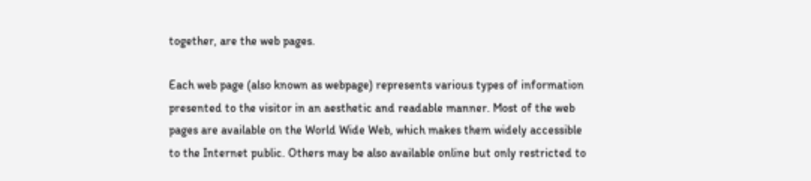together, are the web pages.

Each web page (also known as webpage) represents various types of information presented to the visitor in an aesthetic and readable manner. Most of the web pages are available on the World Wide Web, which makes them widely accessible to the Internet public. Others may be also available online but only restricted to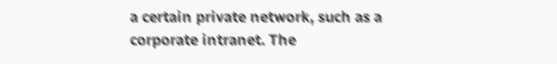a certain private network, such as a corporate intranet. The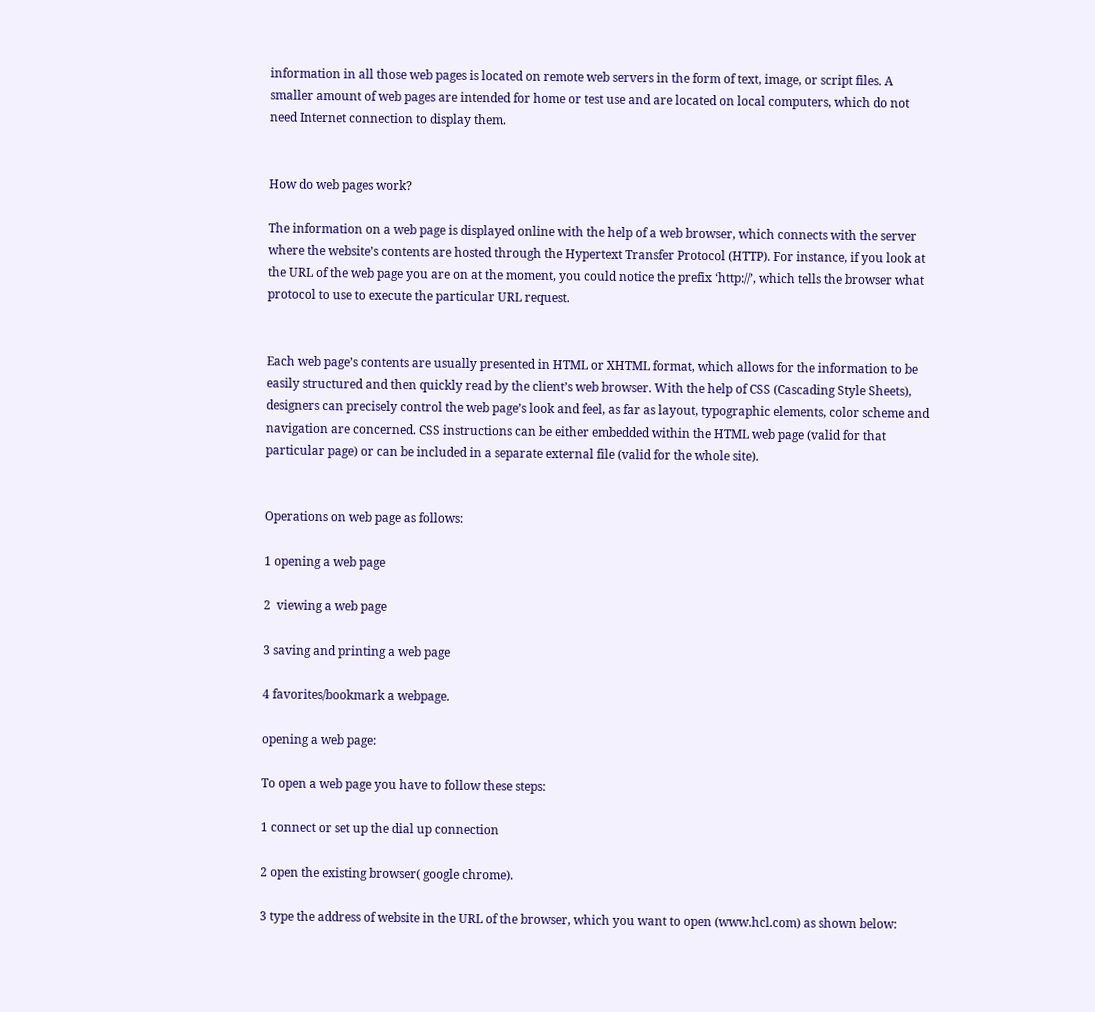information in all those web pages is located on remote web servers in the form of text, image, or script files. A smaller amount of web pages are intended for home or test use and are located on local computers, which do not need Internet connection to display them.


How do web pages work?

The information on a web page is displayed online with the help of a web browser, which connects with the server where the website’s contents are hosted through the Hypertext Transfer Protocol (HTTP). For instance, if you look at the URL of the web page you are on at the moment, you could notice the prefix ‘http://’, which tells the browser what protocol to use to execute the particular URL request.


Each web page’s contents are usually presented in HTML or XHTML format, which allows for the information to be easily structured and then quickly read by the client’s web browser. With the help of CSS (Cascading Style Sheets), designers can precisely control the web page’s look and feel, as far as layout, typographic elements, color scheme and navigation are concerned. CSS instructions can be either embedded within the HTML web page (valid for that particular page) or can be included in a separate external file (valid for the whole site).


Operations on web page as follows:

1 opening a web page

2  viewing a web page

3 saving and printing a web page

4 favorites/bookmark a webpage.

opening a web page:

To open a web page you have to follow these steps:

1 connect or set up the dial up connection

2 open the existing browser( google chrome).

3 type the address of website in the URL of the browser, which you want to open (www.hcl.com) as shown below: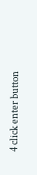4 click enter button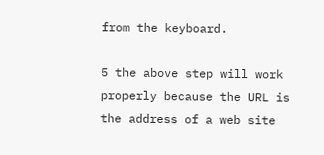from the keyboard.

5 the above step will work properly because the URL is the address of a web site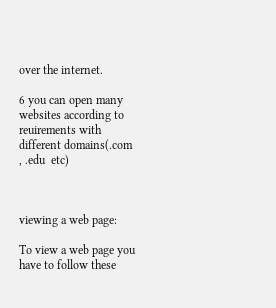over the internet.

6 you can open many websites according to reuirements with different domains(.com , .edu  etc)



viewing a web page:

To view a web page you have to follow these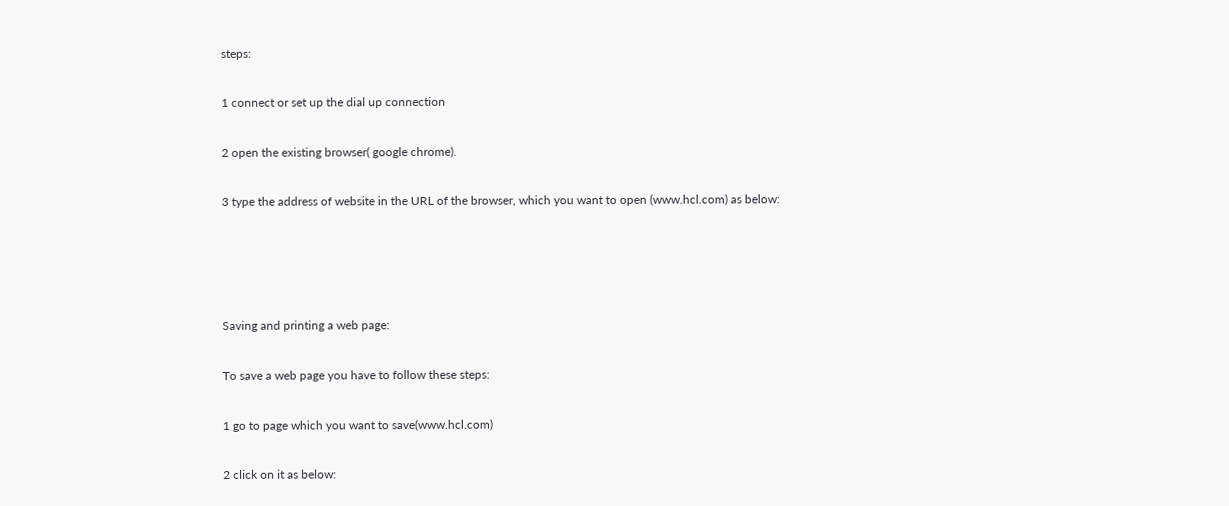steps:

1 connect or set up the dial up connection

2 open the existing browser( google chrome).

3 type the address of website in the URL of the browser, which you want to open (www.hcl.com) as below:




Saving and printing a web page:

To save a web page you have to follow these steps:

1 go to page which you want to save(www.hcl.com)

2 click on it as below: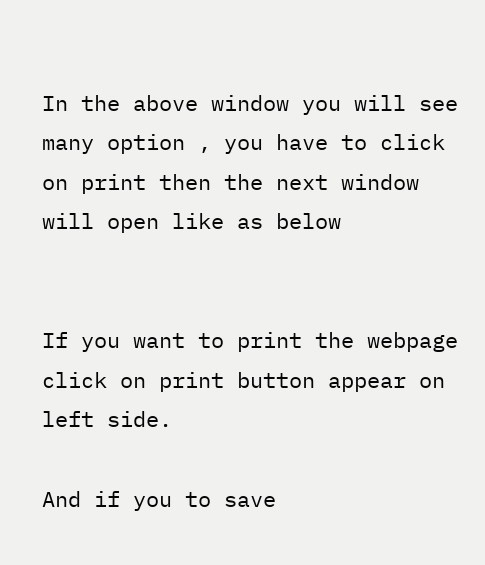In the above window you will see many option , you have to click on print then the next window will open like as below


If you want to print the webpage click on print button appear on left side.

And if you to save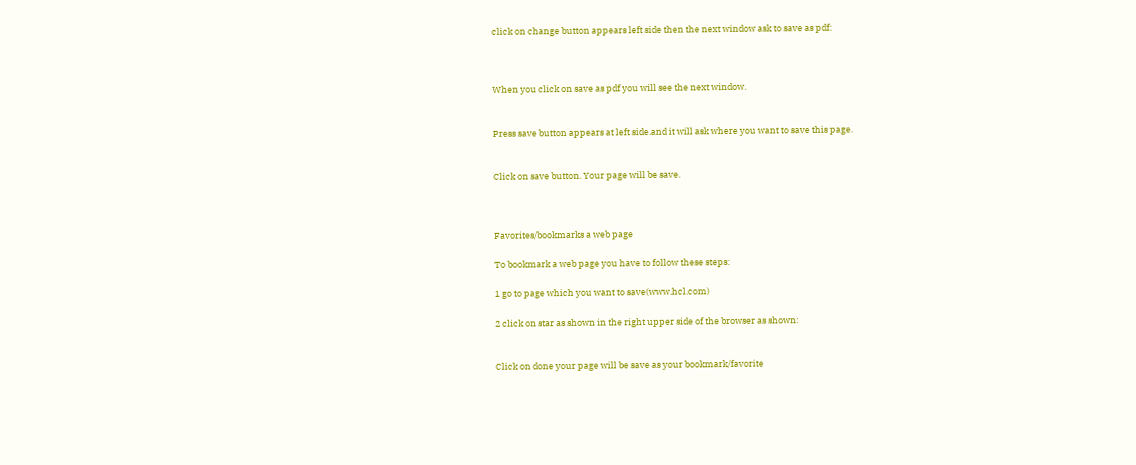click on change button appears left side then the next window ask to save as pdf:



When you click on save as pdf you will see the next window.


Press save button appears at left side.and it will ask where you want to save this page.


Click on save button. Your page will be save.



Favorites/bookmarks a web page

To bookmark a web page you have to follow these steps:

1 go to page which you want to save(www.hcl.com)

2 click on star as shown in the right upper side of the browser as shown:


Click on done your page will be save as your bookmark/favorite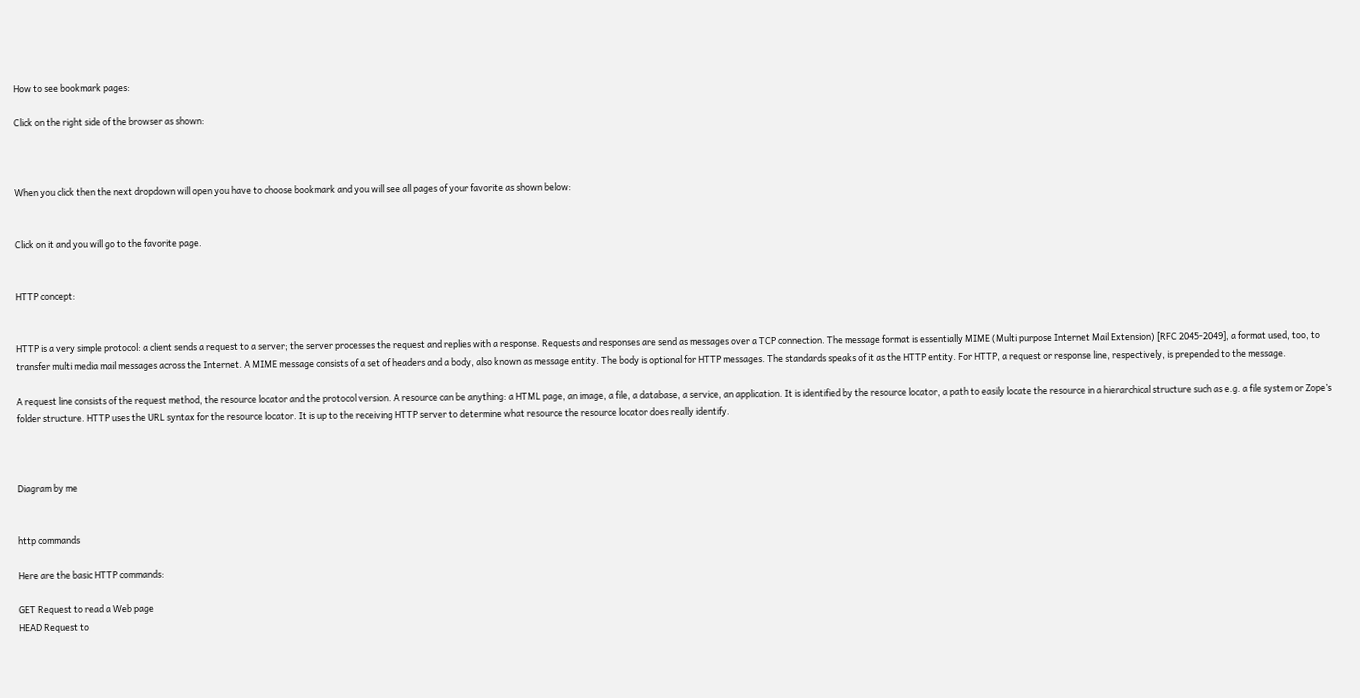How to see bookmark pages:

Click on the right side of the browser as shown:



When you click then the next dropdown will open you have to choose bookmark and you will see all pages of your favorite as shown below:


Click on it and you will go to the favorite page.


HTTP concept:


HTTP is a very simple protocol: a client sends a request to a server; the server processes the request and replies with a response. Requests and responses are send as messages over a TCP connection. The message format is essentially MIME (Multi purpose Internet Mail Extension) [RFC 2045-2049], a format used, too, to transfer multi media mail messages across the Internet. A MIME message consists of a set of headers and a body, also known as message entity. The body is optional for HTTP messages. The standards speaks of it as the HTTP entity. For HTTP, a request or response line, respectively, is prepended to the message.

A request line consists of the request method, the resource locator and the protocol version. A resource can be anything: a HTML page, an image, a file, a database, a service, an application. It is identified by the resource locator, a path to easily locate the resource in a hierarchical structure such as e.g. a file system or Zope’s folder structure. HTTP uses the URL syntax for the resource locator. It is up to the receiving HTTP server to determine what resource the resource locator does really identify.



Diagram by me


http commands

Here are the basic HTTP commands:

GET Request to read a Web page
HEAD Request to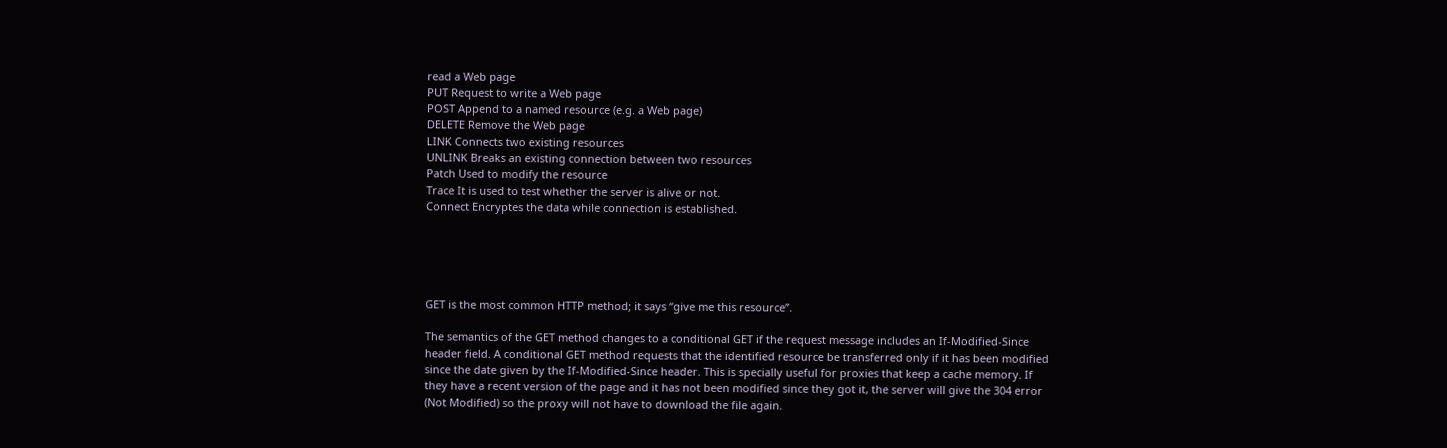read a Web page
PUT Request to write a Web page
POST Append to a named resource (e.g. a Web page)
DELETE Remove the Web page
LINK Connects two existing resources
UNLINK Breaks an existing connection between two resources
Patch Used to modify the resource
Trace It is used to test whether the server is alive or not.
Connect Encryptes the data while connection is established.





GET is the most common HTTP method; it says “give me this resource”.

The semantics of the GET method changes to a conditional GET if the request message includes an If-Modified-Since header field. A conditional GET method requests that the identified resource be transferred only if it has been modified since the date given by the If-Modified-Since header. This is specially useful for proxies that keep a cache memory. If they have a recent version of the page and it has not been modified since they got it, the server will give the 304 error (Not Modified) so the proxy will not have to download the file again.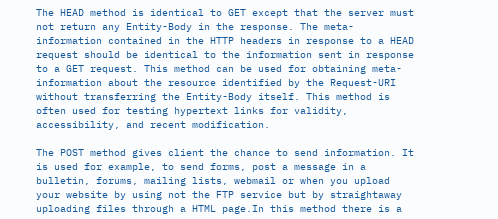The HEAD method is identical to GET except that the server must not return any Entity-Body in the response. The meta-information contained in the HTTP headers in response to a HEAD request should be identical to the information sent in response to a GET request. This method can be used for obtaining meta-information about the resource identified by the Request-URI without transferring the Entity-Body itself. This method is often used for testing hypertext links for validity, accessibility, and recent modification.

The POST method gives client the chance to send information. It is used for example, to send forms, post a message in a bulletin, forums, mailing lists, webmail or when you upload your website by using not the FTP service but by straightaway uploading files through a HTML page.In this method there is a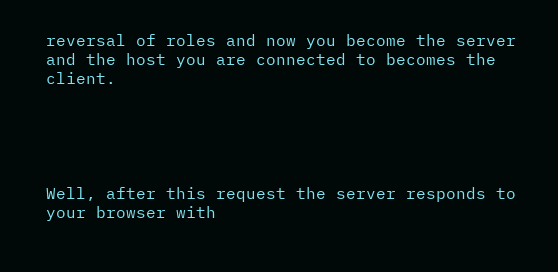reversal of roles and now you become the server and the host you are connected to becomes the client.





Well, after this request the server responds to your browser with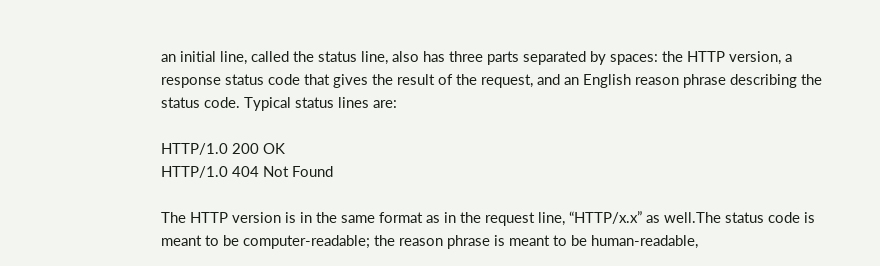an initial line, called the status line, also has three parts separated by spaces: the HTTP version, a response status code that gives the result of the request, and an English reason phrase describing the status code. Typical status lines are:

HTTP/1.0 200 OK
HTTP/1.0 404 Not Found

The HTTP version is in the same format as in the request line, “HTTP/x.x” as well.The status code is meant to be computer-readable; the reason phrase is meant to be human-readable,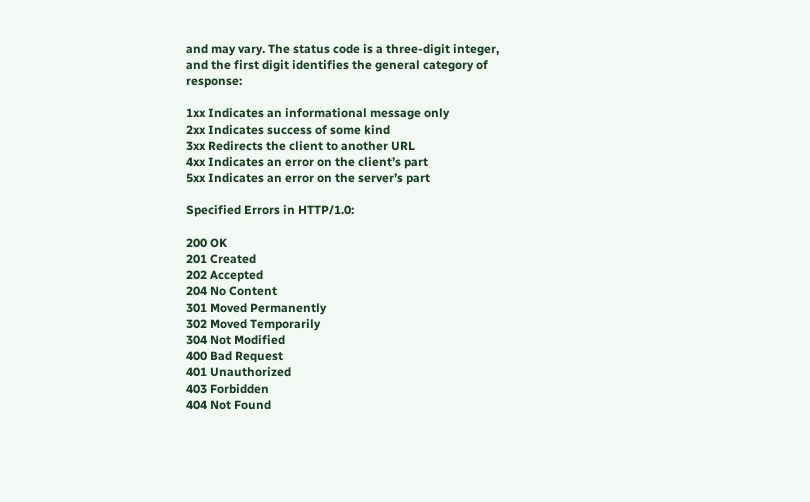and may vary. The status code is a three-digit integer, and the first digit identifies the general category of response:

1xx Indicates an informational message only
2xx Indicates success of some kind
3xx Redirects the client to another URL
4xx Indicates an error on the client’s part
5xx Indicates an error on the server’s part

Specified Errors in HTTP/1.0:

200 OK
201 Created
202 Accepted
204 No Content
301 Moved Permanently
302 Moved Temporarily
304 Not Modified
400 Bad Request
401 Unauthorized
403 Forbidden
404 Not Found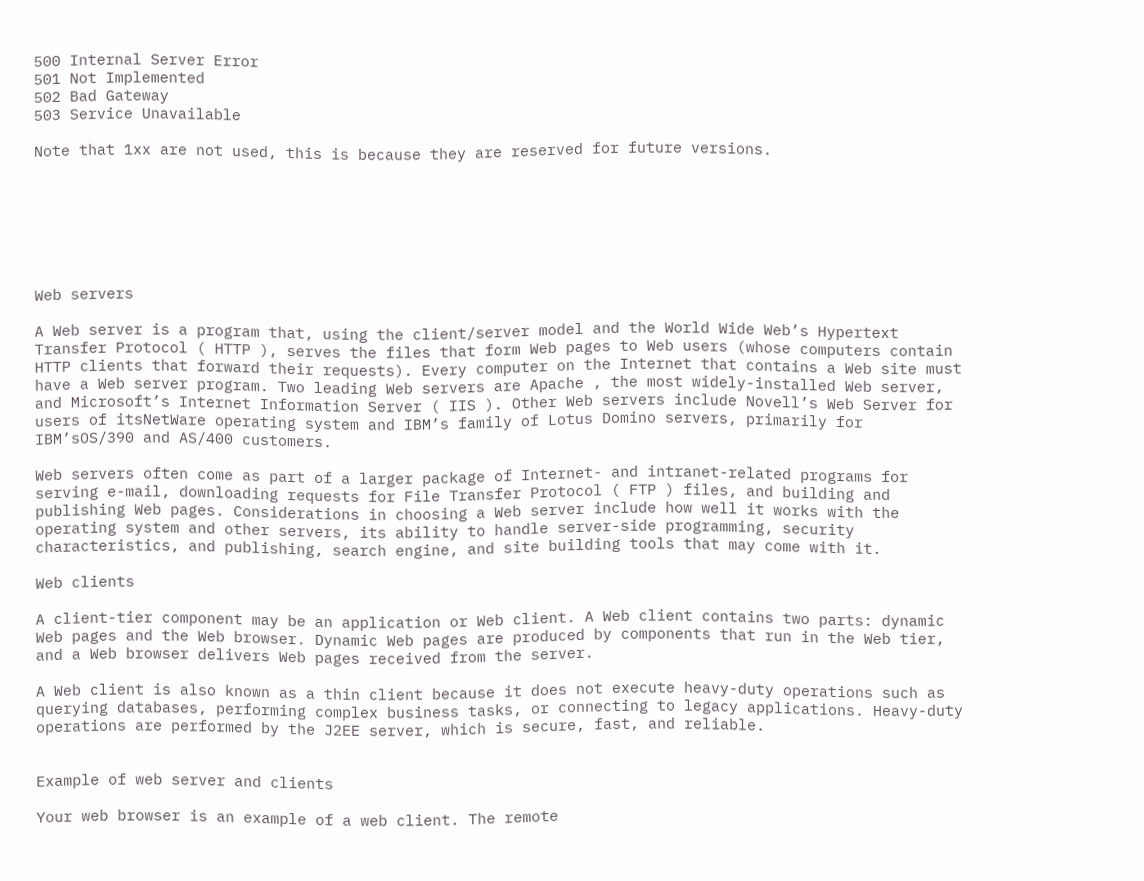500 Internal Server Error
501 Not Implemented
502 Bad Gateway
503 Service Unavailable

Note that 1xx are not used, this is because they are reserved for future versions.







Web servers

A Web server is a program that, using the client/server model and the World Wide Web’s Hypertext Transfer Protocol ( HTTP ), serves the files that form Web pages to Web users (whose computers contain HTTP clients that forward their requests). Every computer on the Internet that contains a Web site must have a Web server program. Two leading Web servers are Apache , the most widely-installed Web server, and Microsoft’s Internet Information Server ( IIS ). Other Web servers include Novell’s Web Server for users of itsNetWare operating system and IBM’s family of Lotus Domino servers, primarily for IBM’sOS/390 and AS/400 customers.

Web servers often come as part of a larger package of Internet- and intranet-related programs for serving e-mail, downloading requests for File Transfer Protocol ( FTP ) files, and building and publishing Web pages. Considerations in choosing a Web server include how well it works with the operating system and other servers, its ability to handle server-side programming, security characteristics, and publishing, search engine, and site building tools that may come with it.

Web clients

A client-tier component may be an application or Web client. A Web client contains two parts: dynamic Web pages and the Web browser. Dynamic Web pages are produced by components that run in the Web tier, and a Web browser delivers Web pages received from the server.

A Web client is also known as a thin client because it does not execute heavy-duty operations such as querying databases, performing complex business tasks, or connecting to legacy applications. Heavy-duty operations are performed by the J2EE server, which is secure, fast, and reliable.


Example of web server and clients

Your web browser is an example of a web client. The remote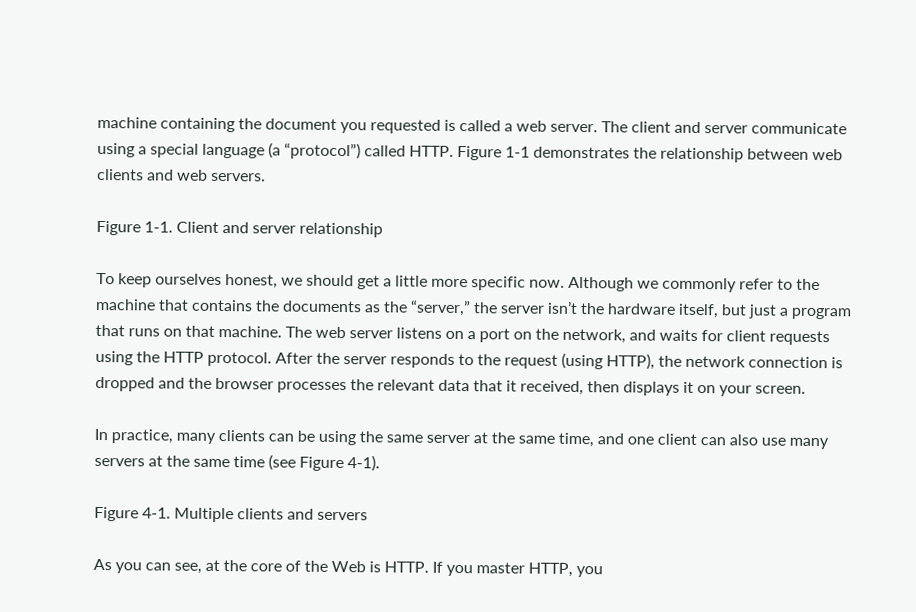machine containing the document you requested is called a web server. The client and server communicate using a special language (a “protocol”) called HTTP. Figure 1-1 demonstrates the relationship between web clients and web servers.

Figure 1-1. Client and server relationship

To keep ourselves honest, we should get a little more specific now. Although we commonly refer to the machine that contains the documents as the “server,” the server isn’t the hardware itself, but just a program that runs on that machine. The web server listens on a port on the network, and waits for client requests using the HTTP protocol. After the server responds to the request (using HTTP), the network connection is dropped and the browser processes the relevant data that it received, then displays it on your screen.

In practice, many clients can be using the same server at the same time, and one client can also use many servers at the same time (see Figure 4-1).

Figure 4-1. Multiple clients and servers

As you can see, at the core of the Web is HTTP. If you master HTTP, you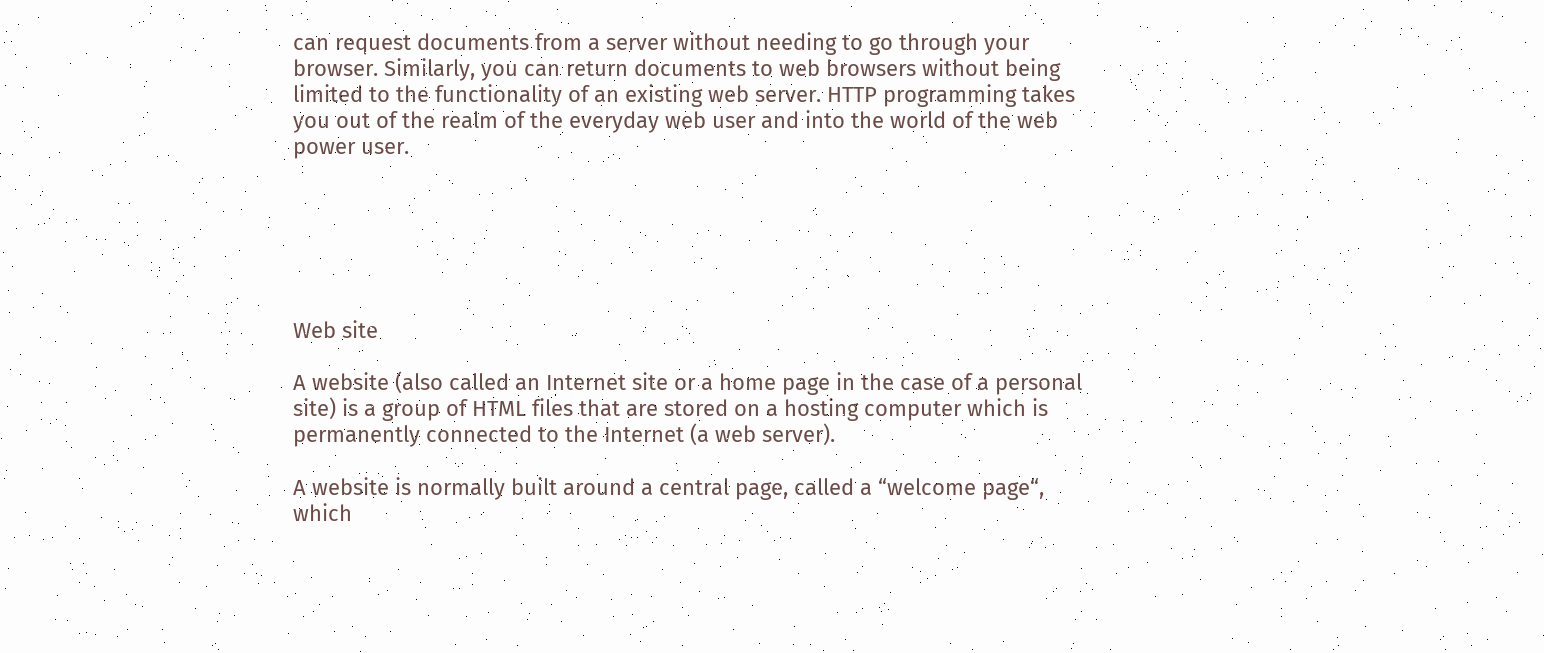can request documents from a server without needing to go through your browser. Similarly, you can return documents to web browsers without being limited to the functionality of an existing web server. HTTP programming takes you out of the realm of the everyday web user and into the world of the web power user.






Web site

A website (also called an Internet site or a home page in the case of a personal site) is a group of HTML files that are stored on a hosting computer which is permanently connected to the Internet (a web server).

A website is normally built around a central page, called a “welcome page“, which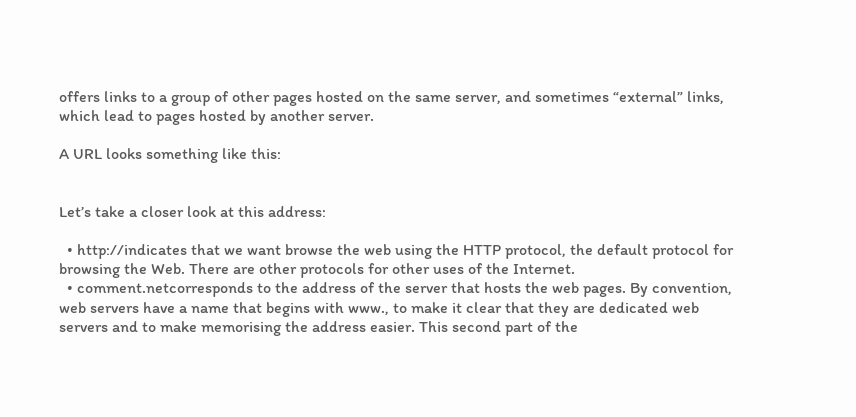offers links to a group of other pages hosted on the same server, and sometimes “external” links, which lead to pages hosted by another server.

A URL looks something like this:


Let’s take a closer look at this address:

  • http://indicates that we want browse the web using the HTTP protocol, the default protocol for browsing the Web. There are other protocols for other uses of the Internet.
  • comment.netcorresponds to the address of the server that hosts the web pages. By convention, web servers have a name that begins with www., to make it clear that they are dedicated web servers and to make memorising the address easier. This second part of the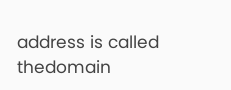address is called thedomain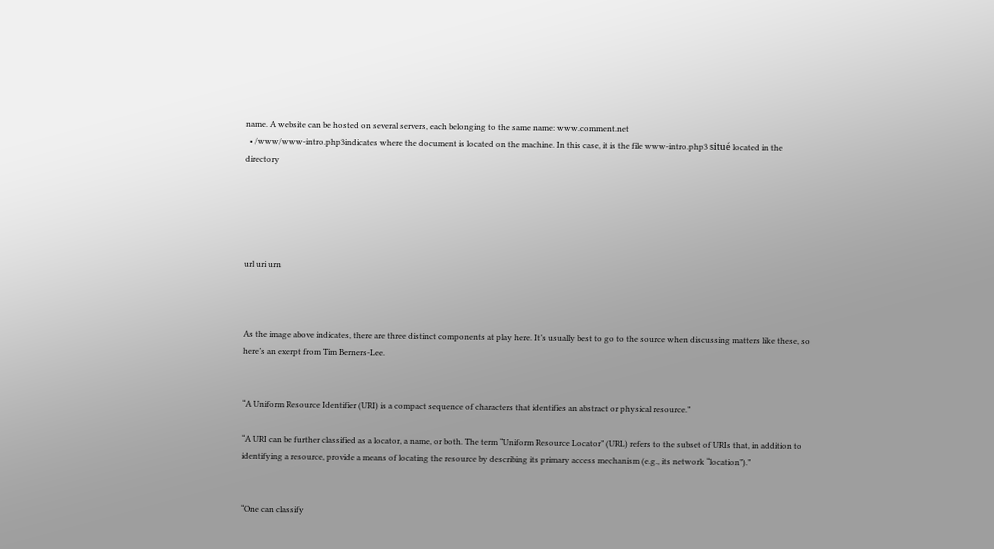name. A website can be hosted on several servers, each belonging to the same name: www.comment.net
  • /www/www-intro.php3indicates where the document is located on the machine. In this case, it is the file www-intro.php3 situé located in the directory





url uri urn



As the image above indicates, there are three distinct components at play here. It’s usually best to go to the source when discussing matters like these, so here’s an exerpt from Tim Berners-Lee.


“A Uniform Resource Identifier (URI) is a compact sequence of characters that identifies an abstract or physical resource.”

“A URI can be further classified as a locator, a name, or both. The term “Uniform Resource Locator” (URL) refers to the subset of URIs that, in addition to identifying a resource, provide a means of locating the resource by describing its primary access mechanism (e.g., its network “location”).”


“One can classify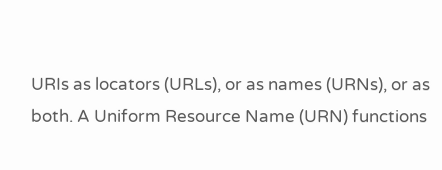URIs as locators (URLs), or as names (URNs), or as both. A Uniform Resource Name (URN) functions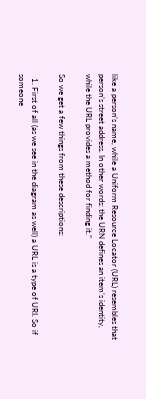like a person’s name, while a Uniform Resource Locator (URL) resembles that person’s street address. In other words: the URN defines an item’s identity, while the URL provides a method for finding it.”

So we get a few things from these descriptions:

  1. First of all (as we see in the diagram as well) a URL is a type of URI. So if someone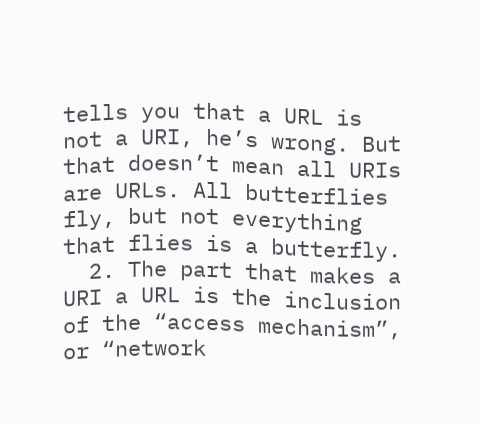tells you that a URL is not a URI, he’s wrong. But that doesn’t mean all URIs are URLs. All butterflies fly, but not everything that flies is a butterfly.
  2. The part that makes a URI a URL is the inclusion of the “access mechanism”, or “network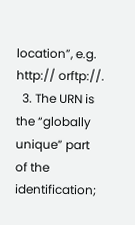location”, e.g. http:// orftp://.
  3. The URN is the “globally unique” part of the identification;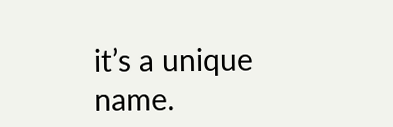it’s a unique name.